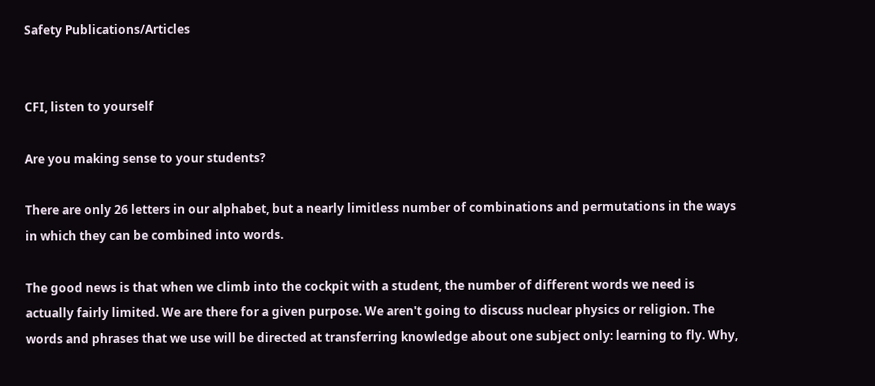Safety Publications/Articles


CFI, listen to yourself

Are you making sense to your students?

There are only 26 letters in our alphabet, but a nearly limitless number of combinations and permutations in the ways in which they can be combined into words.

The good news is that when we climb into the cockpit with a student, the number of different words we need is actually fairly limited. We are there for a given purpose. We aren't going to discuss nuclear physics or religion. The words and phrases that we use will be directed at transferring knowledge about one subject only: learning to fly. Why,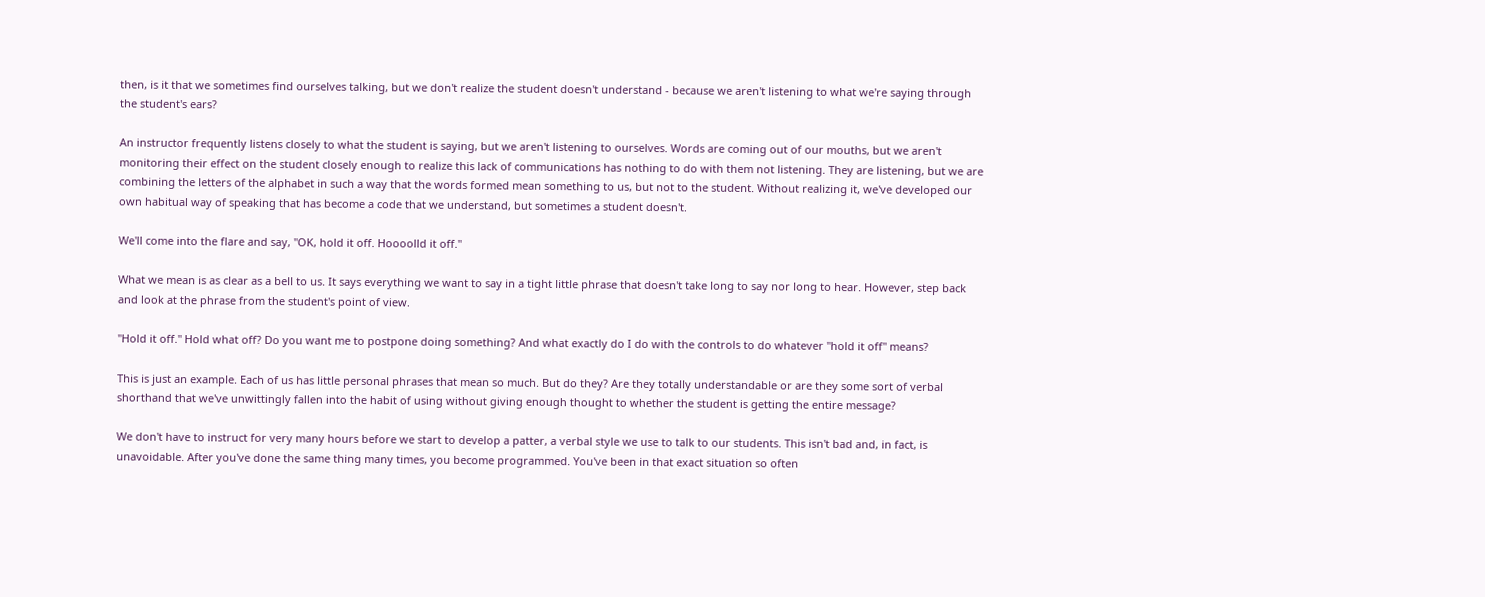then, is it that we sometimes find ourselves talking, but we don't realize the student doesn't understand - because we aren't listening to what we're saying through the student's ears?

An instructor frequently listens closely to what the student is saying, but we aren't listening to ourselves. Words are coming out of our mouths, but we aren't monitoring their effect on the student closely enough to realize this lack of communications has nothing to do with them not listening. They are listening, but we are combining the letters of the alphabet in such a way that the words formed mean something to us, but not to the student. Without realizing it, we've developed our own habitual way of speaking that has become a code that we understand, but sometimes a student doesn't.

We'll come into the flare and say, "OK, hold it off. Hoooolld it off."

What we mean is as clear as a bell to us. It says everything we want to say in a tight little phrase that doesn't take long to say nor long to hear. However, step back and look at the phrase from the student's point of view.

"Hold it off." Hold what off? Do you want me to postpone doing something? And what exactly do I do with the controls to do whatever "hold it off" means?

This is just an example. Each of us has little personal phrases that mean so much. But do they? Are they totally understandable or are they some sort of verbal shorthand that we've unwittingly fallen into the habit of using without giving enough thought to whether the student is getting the entire message?

We don't have to instruct for very many hours before we start to develop a patter, a verbal style we use to talk to our students. This isn't bad and, in fact, is unavoidable. After you've done the same thing many times, you become programmed. You've been in that exact situation so often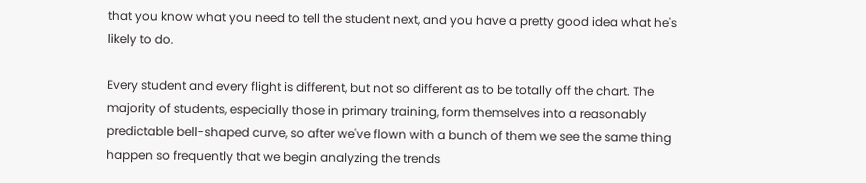that you know what you need to tell the student next, and you have a pretty good idea what he's likely to do.

Every student and every flight is different, but not so different as to be totally off the chart. The majority of students, especially those in primary training, form themselves into a reasonably predictable bell-shaped curve, so after we've flown with a bunch of them we see the same thing happen so frequently that we begin analyzing the trends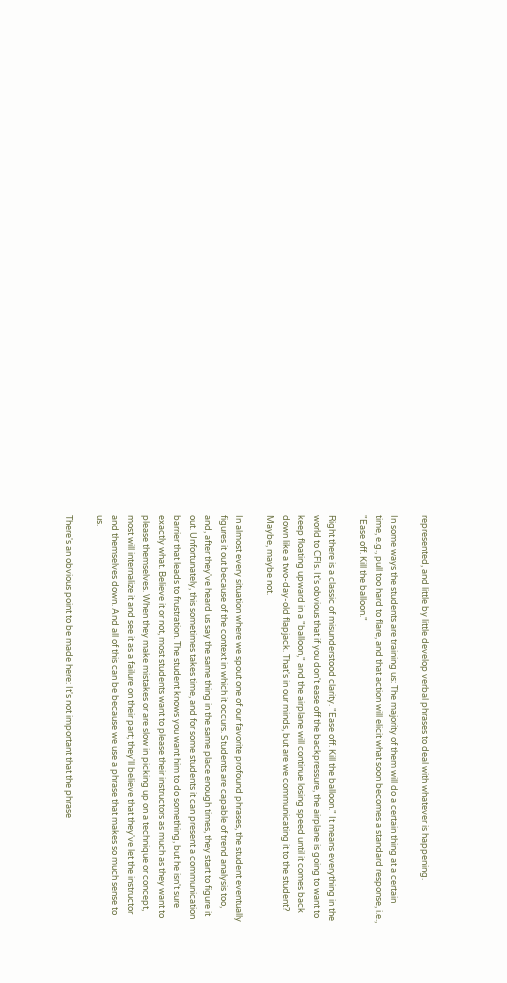represented, and little by little develop verbal phrases to deal with whatever is happening.

In some ways the students are training us: The majority of them will do a certain thing at a certain time, e.g., pull too hard to flare, and that action will elicit what soon becomes a standard response, i.e., "Ease off. Kill the balloon."

Right there is a classic of misunderstood clarity. "Ease off. Kill the balloon." It means everything in the world to CFIs. It's obvious that if you don't ease off the backpressure, the airplane is going to want to keep floating upward in a "balloon," and the airplane will continue losing speed until it comes back down like a two-day-old flapjack. That's in our minds, but are we communicating it to the student? Maybe, maybe not.

In almost every situation where we spout one of our favorite profound phrases, the student eventually figures it out because of the context in which it occurs. Students are capable of trend analysis too, and, after they've heard us say the same thing in the same place enough times, they start to figure it out. Unfortunately, this sometimes takes time, and for some students it can present a communication barrier that leads to frustration. The student knows you want him to do something, but he isn't sure exactly what. Believe it or not, most students want to please their instructors as much as they want to please themselves. When they make mistakes or are slow in picking up on a technique or concept, most will internalize it and see it as a failure on their part; they'll believe that they've let the instructor and themselves down. And all of this can be because we use a phrase that makes so much sense to us.

There's an obvious point to be made here: It's not important that the phrase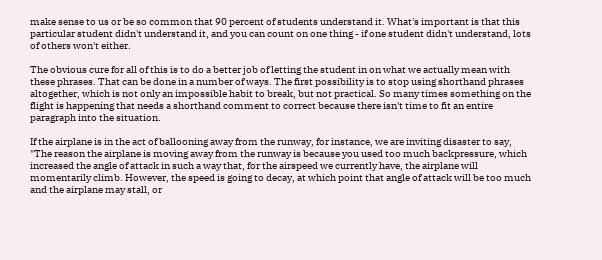make sense to us or be so common that 90 percent of students understand it. What's important is that this particular student didn't understand it, and you can count on one thing - if one student didn't understand, lots of others won't either.

The obvious cure for all of this is to do a better job of letting the student in on what we actually mean with these phrases. That can be done in a number of ways. The first possibility is to stop using shorthand phrases altogether, which is not only an impossible habit to break, but not practical. So many times something on the flight is happening that needs a shorthand comment to correct because there isn't time to fit an entire paragraph into the situation.

If the airplane is in the act of ballooning away from the runway, for instance, we are inviting disaster to say, "The reason the airplane is moving away from the runway is because you used too much backpressure, which increased the angle of attack in such a way that, for the airspeed we currently have, the airplane will momentarily climb. However, the speed is going to decay, at which point that angle of attack will be too much and the airplane may stall, or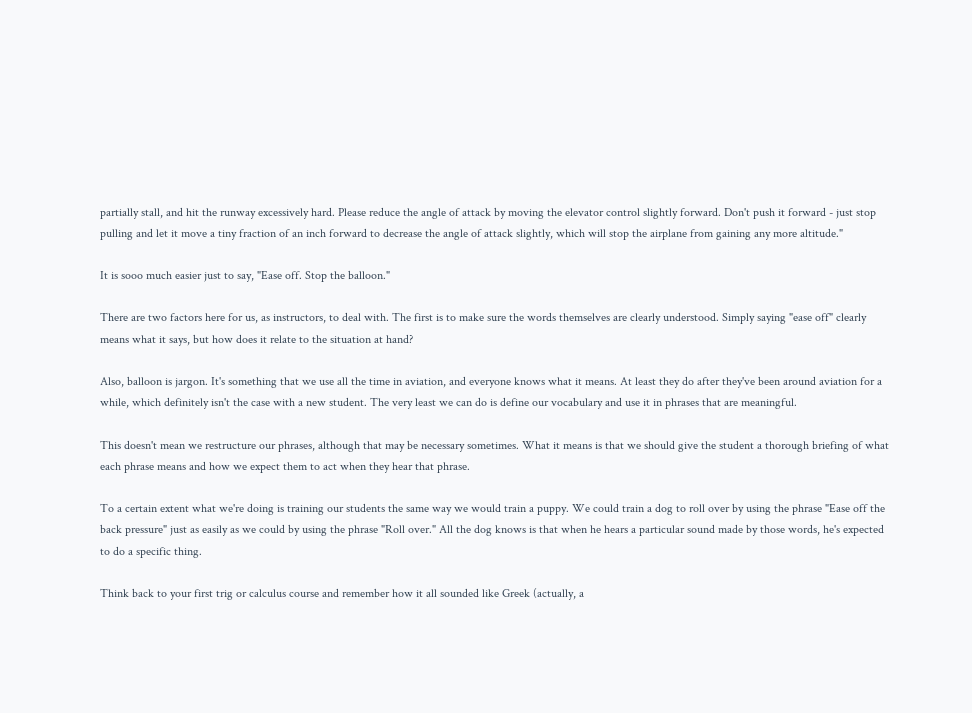partially stall, and hit the runway excessively hard. Please reduce the angle of attack by moving the elevator control slightly forward. Don't push it forward - just stop pulling and let it move a tiny fraction of an inch forward to decrease the angle of attack slightly, which will stop the airplane from gaining any more altitude."

It is sooo much easier just to say, "Ease off. Stop the balloon."

There are two factors here for us, as instructors, to deal with. The first is to make sure the words themselves are clearly understood. Simply saying "ease off" clearly means what it says, but how does it relate to the situation at hand?

Also, balloon is jargon. It's something that we use all the time in aviation, and everyone knows what it means. At least they do after they've been around aviation for a while, which definitely isn't the case with a new student. The very least we can do is define our vocabulary and use it in phrases that are meaningful.

This doesn't mean we restructure our phrases, although that may be necessary sometimes. What it means is that we should give the student a thorough briefing of what each phrase means and how we expect them to act when they hear that phrase.

To a certain extent what we're doing is training our students the same way we would train a puppy. We could train a dog to roll over by using the phrase "Ease off the back pressure" just as easily as we could by using the phrase "Roll over." All the dog knows is that when he hears a particular sound made by those words, he's expected to do a specific thing.

Think back to your first trig or calculus course and remember how it all sounded like Greek (actually, a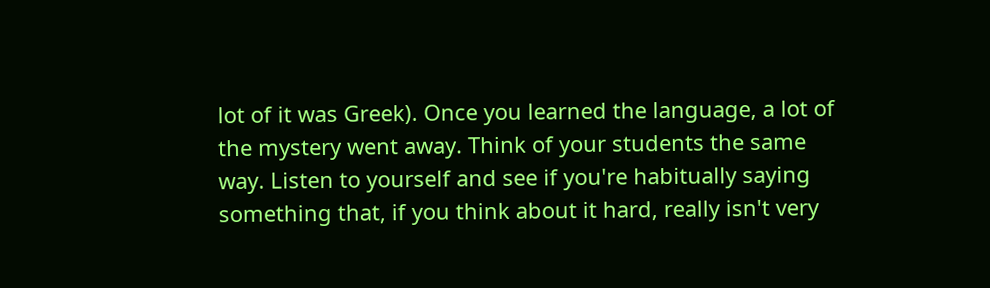lot of it was Greek). Once you learned the language, a lot of the mystery went away. Think of your students the same way. Listen to yourself and see if you're habitually saying something that, if you think about it hard, really isn't very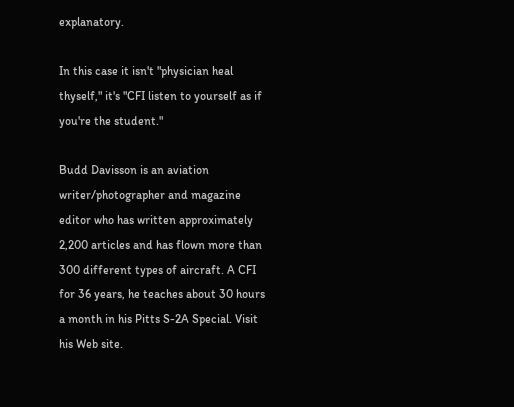explanatory.

In this case it isn't "physician heal thyself," it's "CFI listen to yourself as if you're the student."

Budd Davisson is an aviation writer/photographer and magazine editor who has written approximately 2,200 articles and has flown more than 300 different types of aircraft. A CFI for 36 years, he teaches about 30 hours a month in his Pitts S-2A Special. Visit his Web site.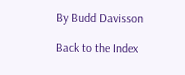By Budd Davisson

Back to the Index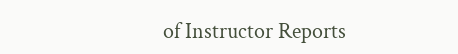of Instructor Reports